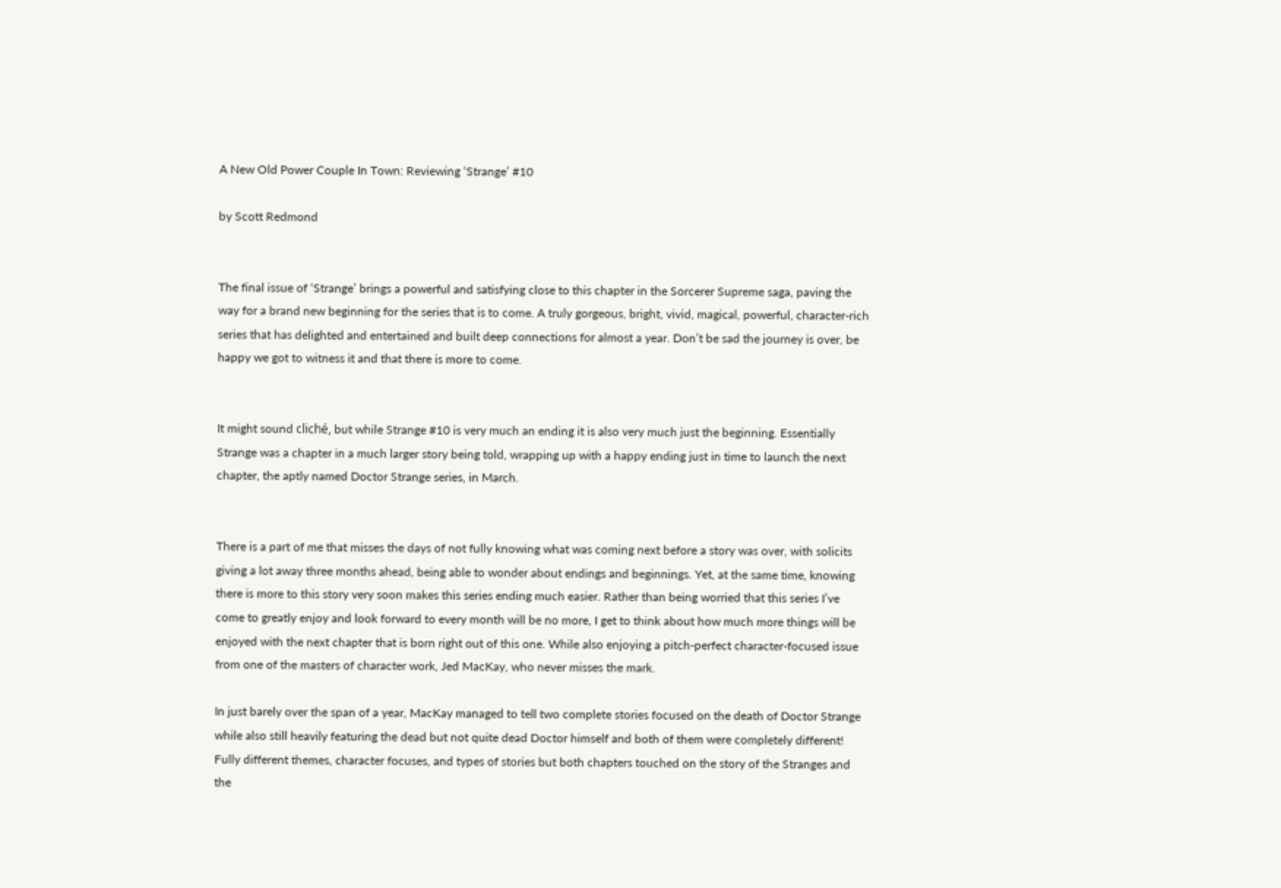A New Old Power Couple In Town: Reviewing ‘Strange’ #10

by Scott Redmond


The final issue of ‘Strange’ brings a powerful and satisfying close to this chapter in the Sorcerer Supreme saga, paving the way for a brand new beginning for the series that is to come. A truly gorgeous, bright, vivid, magical, powerful, character-rich series that has delighted and entertained and built deep connections for almost a year. Don’t be sad the journey is over, be happy we got to witness it and that there is more to come.


It might sound cliché, but while Strange #10 is very much an ending it is also very much just the beginning. Essentially Strange was a chapter in a much larger story being told, wrapping up with a happy ending just in time to launch the next chapter, the aptly named Doctor Strange series, in March.


There is a part of me that misses the days of not fully knowing what was coming next before a story was over, with solicits giving a lot away three months ahead, being able to wonder about endings and beginnings. Yet, at the same time, knowing there is more to this story very soon makes this series ending much easier. Rather than being worried that this series I’ve come to greatly enjoy and look forward to every month will be no more, I get to think about how much more things will be enjoyed with the next chapter that is born right out of this one. While also enjoying a pitch-perfect character-focused issue from one of the masters of character work, Jed MacKay, who never misses the mark.

In just barely over the span of a year, MacKay managed to tell two complete stories focused on the death of Doctor Strange while also still heavily featuring the dead but not quite dead Doctor himself and both of them were completely different! Fully different themes, character focuses, and types of stories but both chapters touched on the story of the Stranges and the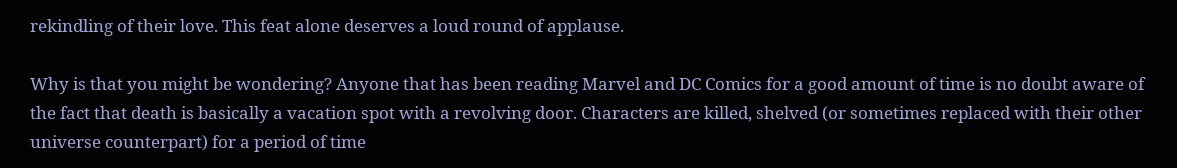rekindling of their love. This feat alone deserves a loud round of applause.

Why is that you might be wondering? Anyone that has been reading Marvel and DC Comics for a good amount of time is no doubt aware of the fact that death is basically a vacation spot with a revolving door. Characters are killed, shelved (or sometimes replaced with their other universe counterpart) for a period of time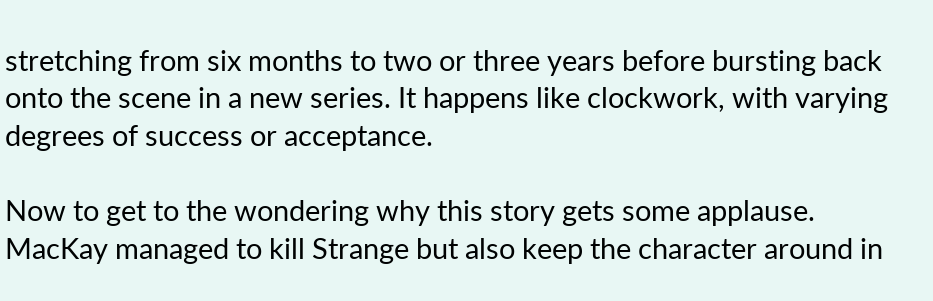stretching from six months to two or three years before bursting back onto the scene in a new series. It happens like clockwork, with varying degrees of success or acceptance.

Now to get to the wondering why this story gets some applause. MacKay managed to kill Strange but also keep the character around in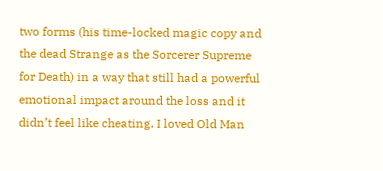two forms (his time-locked magic copy and the dead Strange as the Sorcerer Supreme for Death) in a way that still had a powerful emotional impact around the loss and it didn’t feel like cheating. I loved Old Man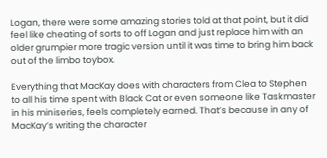Logan, there were some amazing stories told at that point, but it did feel like cheating of sorts to off Logan and just replace him with an older grumpier more tragic version until it was time to bring him back out of the limbo toybox.

Everything that MacKay does with characters from Clea to Stephen to all his time spent with Black Cat or even someone like Taskmaster in his miniseries, feels completely earned. That’s because in any of MacKay’s writing the character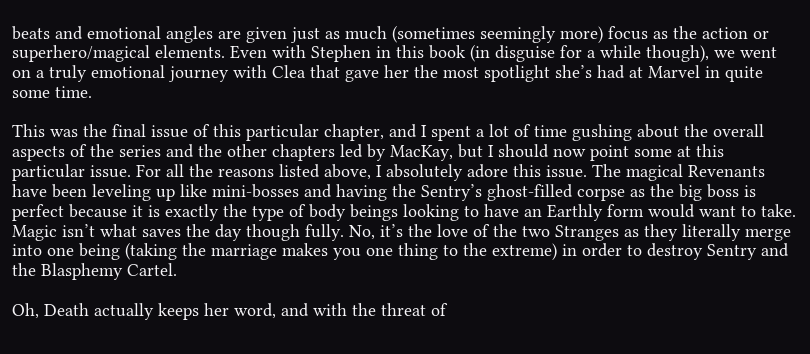beats and emotional angles are given just as much (sometimes seemingly more) focus as the action or superhero/magical elements. Even with Stephen in this book (in disguise for a while though), we went on a truly emotional journey with Clea that gave her the most spotlight she’s had at Marvel in quite some time.

This was the final issue of this particular chapter, and I spent a lot of time gushing about the overall aspects of the series and the other chapters led by MacKay, but I should now point some at this particular issue. For all the reasons listed above, I absolutely adore this issue. The magical Revenants have been leveling up like mini-bosses and having the Sentry’s ghost-filled corpse as the big boss is perfect because it is exactly the type of body beings looking to have an Earthly form would want to take. Magic isn’t what saves the day though fully. No, it’s the love of the two Stranges as they literally merge into one being (taking the marriage makes you one thing to the extreme) in order to destroy Sentry and the Blasphemy Cartel.

Oh, Death actually keeps her word, and with the threat of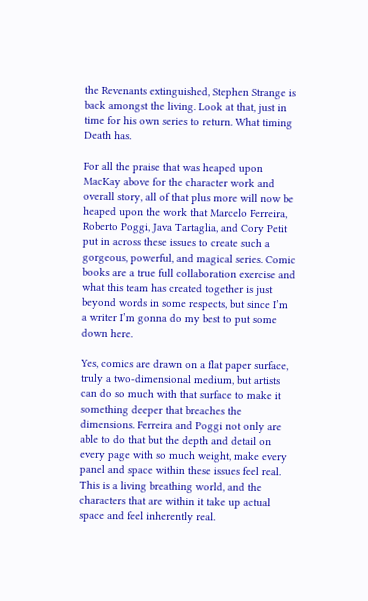the Revenants extinguished, Stephen Strange is back amongst the living. Look at that, just in time for his own series to return. What timing Death has.

For all the praise that was heaped upon MacKay above for the character work and overall story, all of that plus more will now be heaped upon the work that Marcelo Ferreira, Roberto Poggi, Java Tartaglia, and Cory Petit put in across these issues to create such a gorgeous, powerful, and magical series. Comic books are a true full collaboration exercise and what this team has created together is just beyond words in some respects, but since I’m a writer I’m gonna do my best to put some down here.

Yes, comics are drawn on a flat paper surface, truly a two-dimensional medium, but artists can do so much with that surface to make it something deeper that breaches the dimensions. Ferreira and Poggi not only are able to do that but the depth and detail on every page with so much weight, make every panel and space within these issues feel real. This is a living breathing world, and the characters that are within it take up actual space and feel inherently real.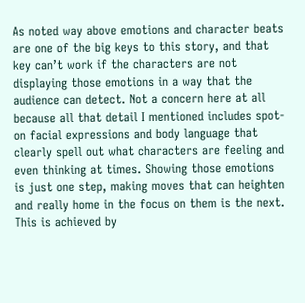As noted way above emotions and character beats are one of the big keys to this story, and that key can’t work if the characters are not displaying those emotions in a way that the audience can detect. Not a concern here at all because all that detail I mentioned includes spot-on facial expressions and body language that clearly spell out what characters are feeling and even thinking at times. Showing those emotions is just one step, making moves that can heighten and really home in the focus on them is the next. This is achieved by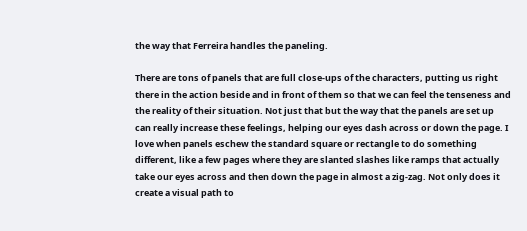the way that Ferreira handles the paneling.

There are tons of panels that are full close-ups of the characters, putting us right there in the action beside and in front of them so that we can feel the tenseness and the reality of their situation. Not just that but the way that the panels are set up can really increase these feelings, helping our eyes dash across or down the page. I love when panels eschew the standard square or rectangle to do something different, like a few pages where they are slanted slashes like ramps that actually take our eyes across and then down the page in almost a zig-zag. Not only does it create a visual path to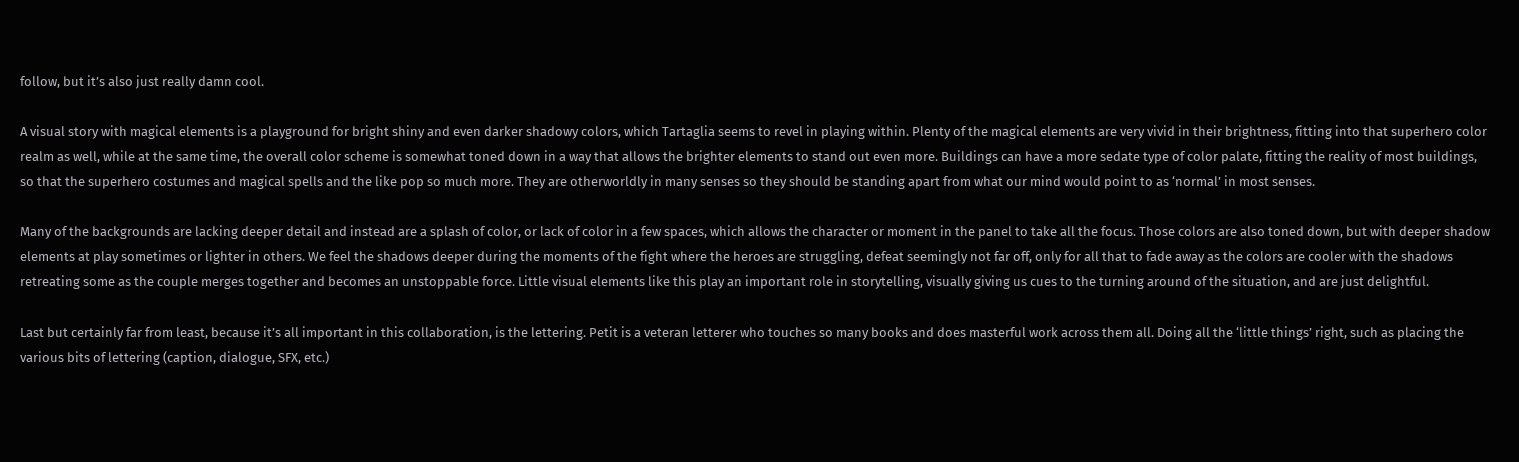follow, but it’s also just really damn cool.

A visual story with magical elements is a playground for bright shiny and even darker shadowy colors, which Tartaglia seems to revel in playing within. Plenty of the magical elements are very vivid in their brightness, fitting into that superhero color realm as well, while at the same time, the overall color scheme is somewhat toned down in a way that allows the brighter elements to stand out even more. Buildings can have a more sedate type of color palate, fitting the reality of most buildings, so that the superhero costumes and magical spells and the like pop so much more. They are otherworldly in many senses so they should be standing apart from what our mind would point to as ‘normal’ in most senses.

Many of the backgrounds are lacking deeper detail and instead are a splash of color, or lack of color in a few spaces, which allows the character or moment in the panel to take all the focus. Those colors are also toned down, but with deeper shadow elements at play sometimes or lighter in others. We feel the shadows deeper during the moments of the fight where the heroes are struggling, defeat seemingly not far off, only for all that to fade away as the colors are cooler with the shadows retreating some as the couple merges together and becomes an unstoppable force. Little visual elements like this play an important role in storytelling, visually giving us cues to the turning around of the situation, and are just delightful.

Last but certainly far from least, because it’s all important in this collaboration, is the lettering. Petit is a veteran letterer who touches so many books and does masterful work across them all. Doing all the ‘little things’ right, such as placing the various bits of lettering (caption, dialogue, SFX, etc.)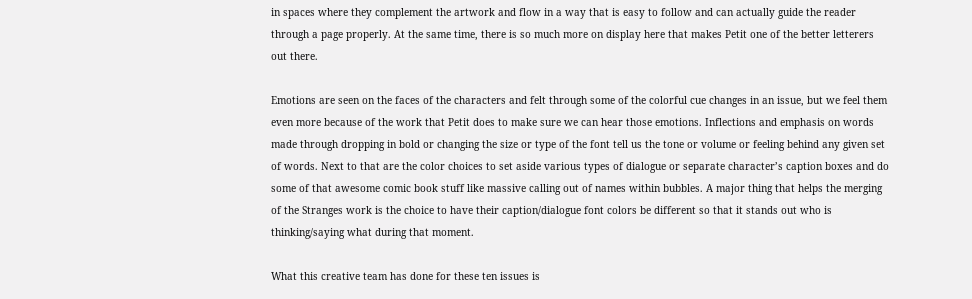in spaces where they complement the artwork and flow in a way that is easy to follow and can actually guide the reader through a page properly. At the same time, there is so much more on display here that makes Petit one of the better letterers out there.

Emotions are seen on the faces of the characters and felt through some of the colorful cue changes in an issue, but we feel them even more because of the work that Petit does to make sure we can hear those emotions. Inflections and emphasis on words made through dropping in bold or changing the size or type of the font tell us the tone or volume or feeling behind any given set of words. Next to that are the color choices to set aside various types of dialogue or separate character’s caption boxes and do some of that awesome comic book stuff like massive calling out of names within bubbles. A major thing that helps the merging of the Stranges work is the choice to have their caption/dialogue font colors be different so that it stands out who is thinking/saying what during that moment.

What this creative team has done for these ten issues is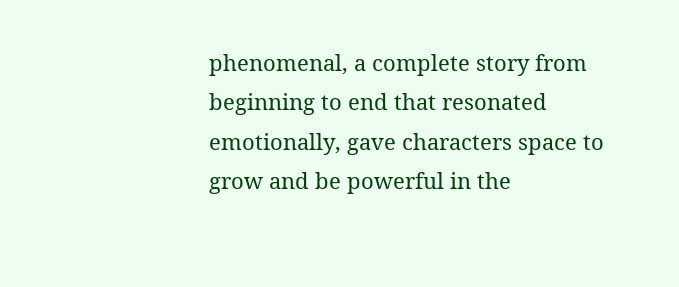phenomenal, a complete story from beginning to end that resonated emotionally, gave characters space to grow and be powerful in the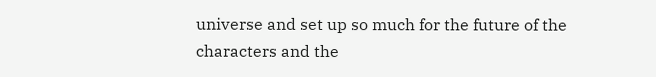universe and set up so much for the future of the characters and the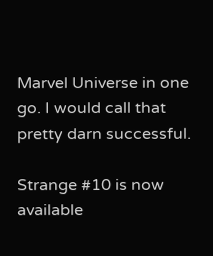Marvel Universe in one go. I would call that pretty darn successful.

Strange #10 is now available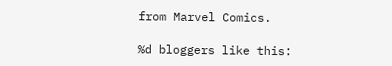from Marvel Comics.

%d bloggers like this: